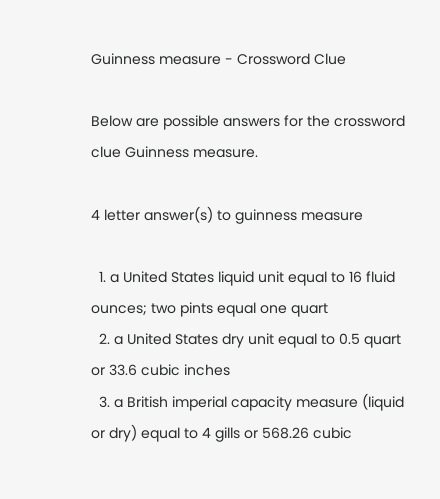Guinness measure - Crossword Clue

Below are possible answers for the crossword clue Guinness measure.

4 letter answer(s) to guinness measure

  1. a United States liquid unit equal to 16 fluid ounces; two pints equal one quart
  2. a United States dry unit equal to 0.5 quart or 33.6 cubic inches
  3. a British imperial capacity measure (liquid or dry) equal to 4 gills or 568.26 cubic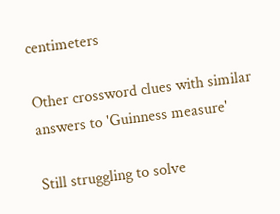centimeters

Other crossword clues with similar answers to 'Guinness measure'

Still struggling to solve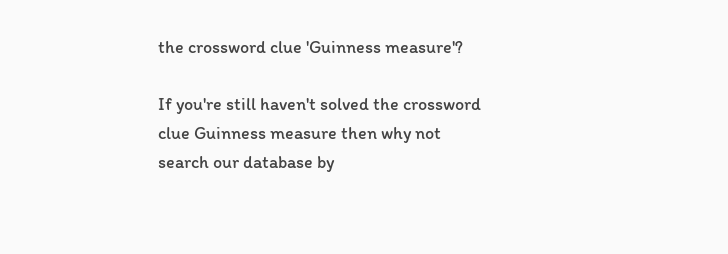the crossword clue 'Guinness measure'?

If you're still haven't solved the crossword clue Guinness measure then why not search our database by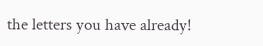the letters you have already!